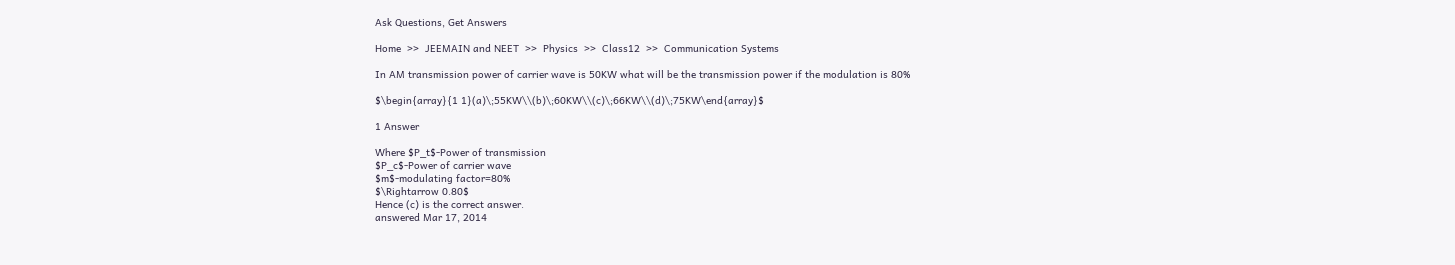Ask Questions, Get Answers

Home  >>  JEEMAIN and NEET  >>  Physics  >>  Class12  >>  Communication Systems

In AM transmission power of carrier wave is 50KW what will be the transmission power if the modulation is 80%

$\begin{array}{1 1}(a)\;55KW\\(b)\;60KW\\(c)\;66KW\\(d)\;75KW\end{array}$

1 Answer

Where $P_t$-Power of transmission
$P_c$-Power of carrier wave
$m$-modulating factor=80%
$\Rightarrow 0.80$
Hence (c) is the correct answer.
answered Mar 17, 2014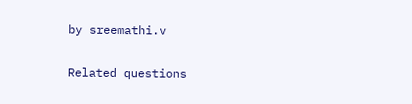by sreemathi.v

Related questions